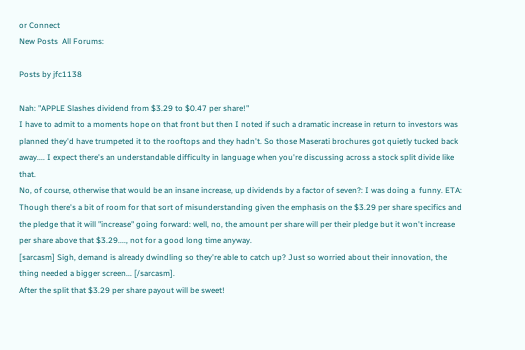or Connect
New Posts  All Forums:

Posts by jfc1138

Nah: "APPLE Slashes dividend from $3.29 to $0.47 per share!"
I have to admit to a moments hope on that front but then I noted if such a dramatic increase in return to investors was planned they'd have trumpeted it to the rooftops and they hadn't. So those Maserati brochures got quietly tucked back away.... I expect there's an understandable difficulty in language when you're discussing across a stock split divide like that.
No, of course, otherwise that would be an insane increase, up dividends by a factor of seven?: I was doing a  funny. ETA: Though there's a bit of room for that sort of misunderstanding given the emphasis on the $3.29 per share specifics and the pledge that it will "increase" going forward: well, no, the amount per share will per their pledge but it won't increase per share above that $3.29...., not for a good long time anyway.
[sarcasm] Sigh, demand is already dwindling so they're able to catch up? Just so worried about their innovation, the thing needed a bigger screen... [/sarcasm].
After the split that $3.29 per share payout will be sweet!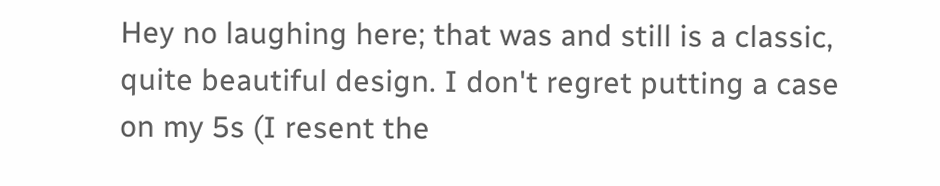Hey no laughing here; that was and still is a classic, quite beautiful design. I don't regret putting a case on my 5s (I resent the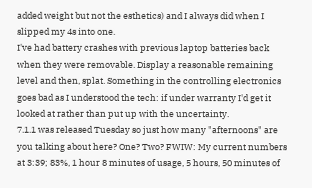added weight but not the esthetics) and I always did when I slipped my 4s into one.
I've had battery crashes with previous laptop batteries back when they were removable. Display a reasonable remaining level and then, splat. Something in the controlling electronics goes bad as I understood the tech: if under warranty I'd get it looked at rather than put up with the uncertainty.
7.1.1 was released Tuesday so just how many "afternoons" are you talking about here? One? Two? FWIW: My current numbers at 3:39; 83%, 1 hour 8 minutes of usage, 5 hours, 50 minutes of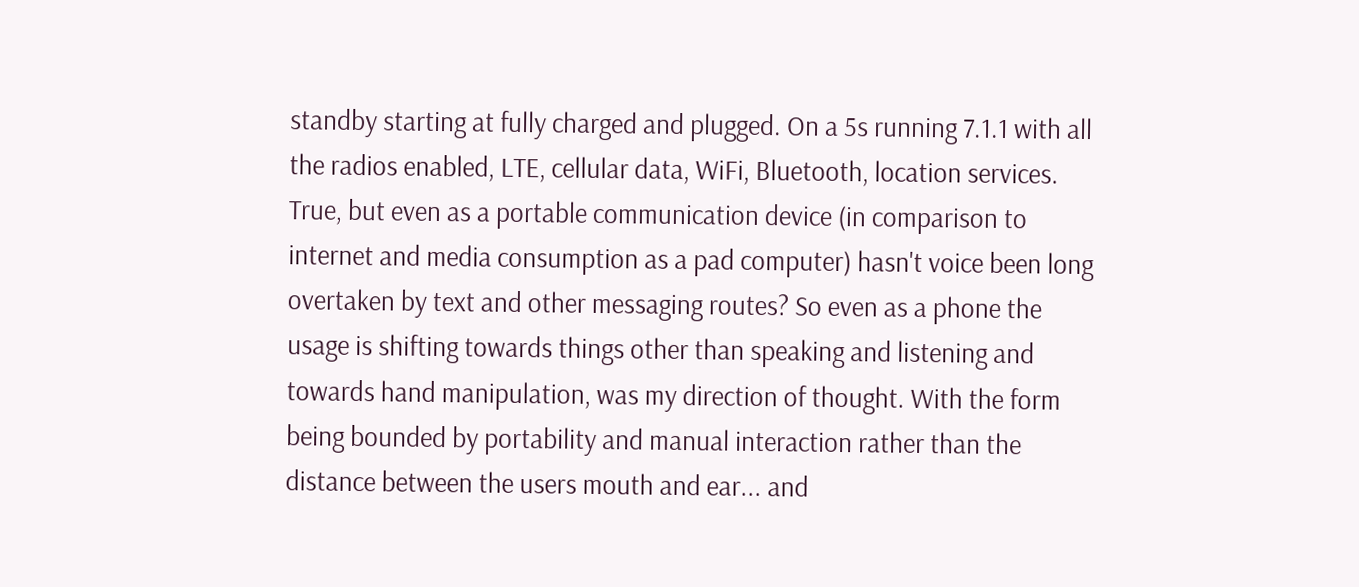standby starting at fully charged and plugged. On a 5s running 7.1.1 with all the radios enabled, LTE, cellular data, WiFi, Bluetooth, location services.
True, but even as a portable communication device (in comparison to internet and media consumption as a pad computer) hasn't voice been long overtaken by text and other messaging routes? So even as a phone the usage is shifting towards things other than speaking and listening and towards hand manipulation, was my direction of thought. With the form being bounded by portability and manual interaction rather than the distance between the users mouth and ear... and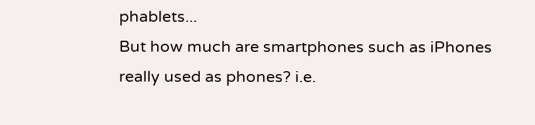phablets...
But how much are smartphones such as iPhones really used as phones? i.e.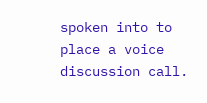spoken into to place a voice discussion call.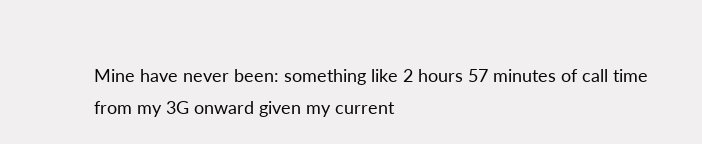Mine have never been: something like 2 hours 57 minutes of call time from my 3G onward given my current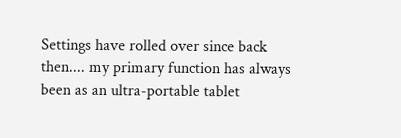Settings have rolled over since back then.... my primary function has always been as an ultra-portable tablet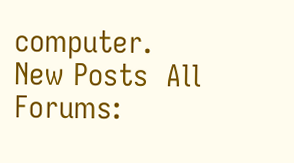computer.
New Posts  All Forums: